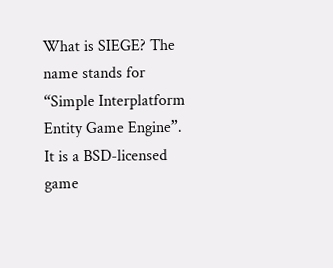What is SIEGE? The name stands for “Simple Interplatform Entity Game Engine”. It is a BSD-licensed game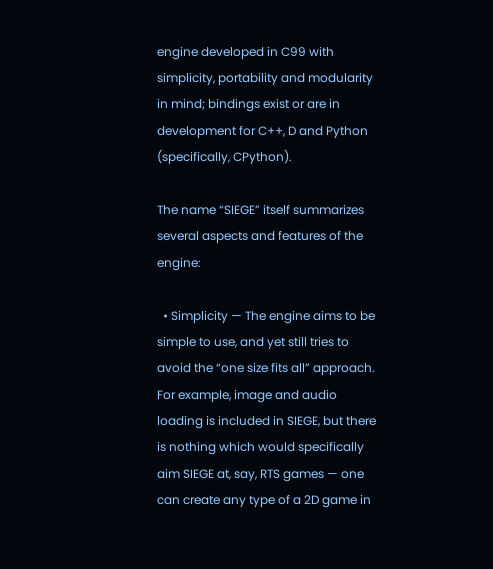engine developed in C99 with simplicity, portability and modularity in mind; bindings exist or are in development for C++, D and Python (specifically, CPython).

The name “SIEGE” itself summarizes several aspects and features of the engine:

  • Simplicity — The engine aims to be simple to use, and yet still tries to avoid the “one size fits all” approach. For example, image and audio loading is included in SIEGE, but there is nothing which would specifically aim SIEGE at, say, RTS games — one can create any type of a 2D game in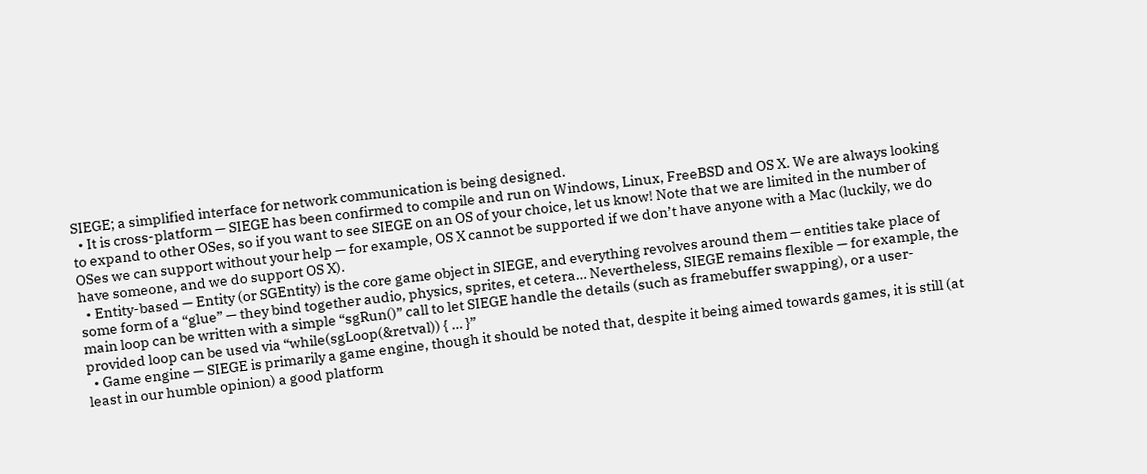SIEGE; a simplified interface for network communication is being designed.
  • It is cross-platform — SIEGE has been confirmed to compile and run on Windows, Linux, FreeBSD and OS X. We are always looking to expand to other OSes, so if you want to see SIEGE on an OS of your choice, let us know! Note that we are limited in the number of OSes we can support without your help — for example, OS X cannot be supported if we don’t have anyone with a Mac (luckily, we do have someone, and we do support OS X).
  • Entity-based — Entity (or SGEntity) is the core game object in SIEGE, and everything revolves around them — entities take place of some form of a “glue” — they bind together audio, physics, sprites, et cetera… Nevertheless, SIEGE remains flexible — for example, the main loop can be written with a simple “sgRun()” call to let SIEGE handle the details (such as framebuffer swapping), or a user-provided loop can be used via “while(sgLoop(&retval)) { … }”
  • Game engine — SIEGE is primarily a game engine, though it should be noted that, despite it being aimed towards games, it is still (at least in our humble opinion) a good platform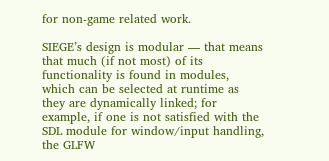for non-game related work.

SIEGE’s design is modular — that means that much (if not most) of its functionality is found in modules, which can be selected at runtime as they are dynamically linked; for example, if one is not satisfied with the SDL module for window/input handling, the GLFW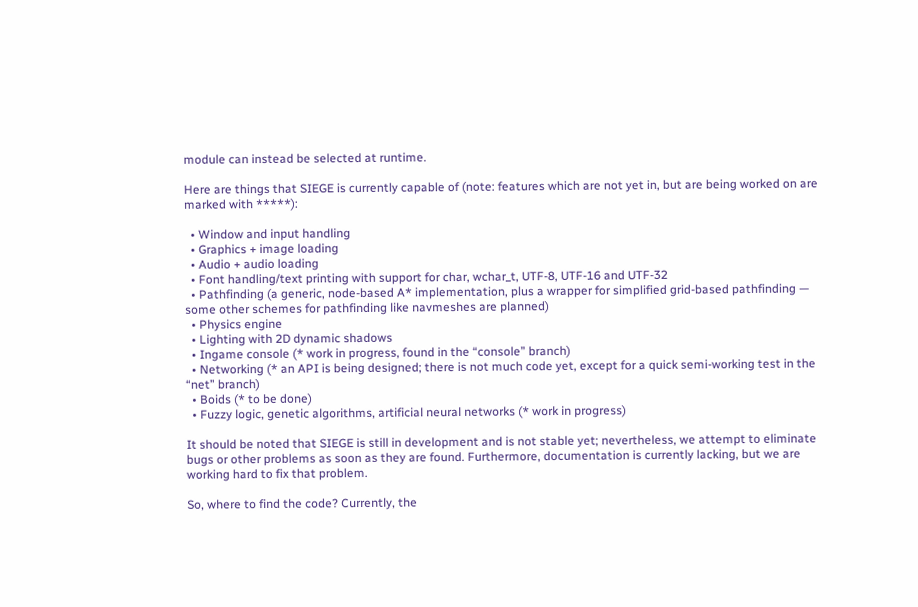module can instead be selected at runtime.

Here are things that SIEGE is currently capable of (note: features which are not yet in, but are being worked on are marked with *****):

  • Window and input handling
  • Graphics + image loading
  • Audio + audio loading
  • Font handling/text printing with support for char, wchar_t, UTF-8, UTF-16 and UTF-32
  • Pathfinding (a generic, node-based A* implementation, plus a wrapper for simplified grid-based pathfinding — some other schemes for pathfinding like navmeshes are planned)
  • Physics engine
  • Lighting with 2D dynamic shadows
  • Ingame console (* work in progress, found in the “console” branch)
  • Networking (* an API is being designed; there is not much code yet, except for a quick semi-working test in the “net” branch)
  • Boids (* to be done)
  • Fuzzy logic, genetic algorithms, artificial neural networks (* work in progress)

It should be noted that SIEGE is still in development and is not stable yet; nevertheless, we attempt to eliminate bugs or other problems as soon as they are found. Furthermore, documentation is currently lacking, but we are working hard to fix that problem.

So, where to find the code? Currently, the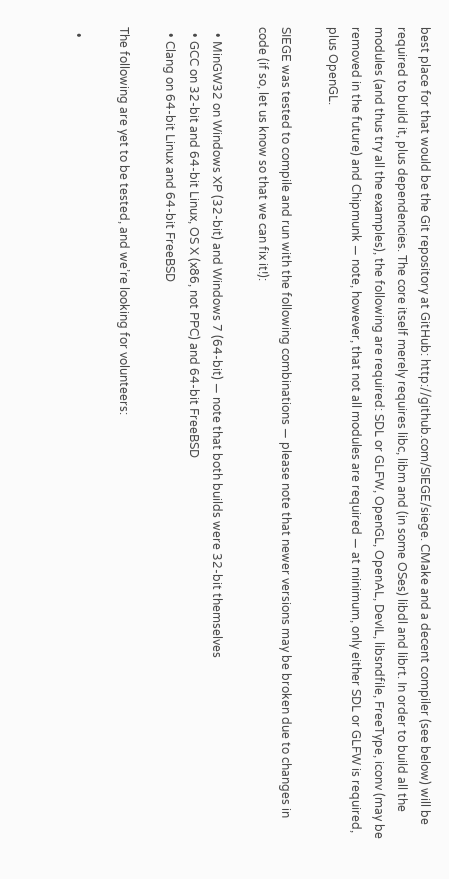best place for that would be the Git repository at GitHub: http://github.com/SIEGE/siege. CMake and a decent compiler (see below) will be required to build it, plus dependencies. The core itself merely requires libc, libm and (in some OSes) libdl and librt. In order to build all the modules (and thus try all the examples), the following are required: SDL or GLFW, OpenGL, OpenAL, DevIL, libsndfile, FreeType, iconv (may be removed in the future) and Chipmunk — note, however, that not all modules are required — at minimum, only either SDL or GLFW is required, plus OpenGL.

SIEGE was tested to compile and run with the following combinations — please note that newer versions may be broken due to changes in code (if so, let us know so that we can fix it!):

  • MinGW32 on Windows XP (32-bit) and Windows 7 (64-bit) — note that both builds were 32-bit themselves
  • GCC on 32-bit and 64-bit Linux, OS X (x86, not PPC) and 64-bit FreeBSD
  • Clang on 64-bit Linux and 64-bit FreeBSD

The following are yet to be tested, and we’re looking for volunteers:

  •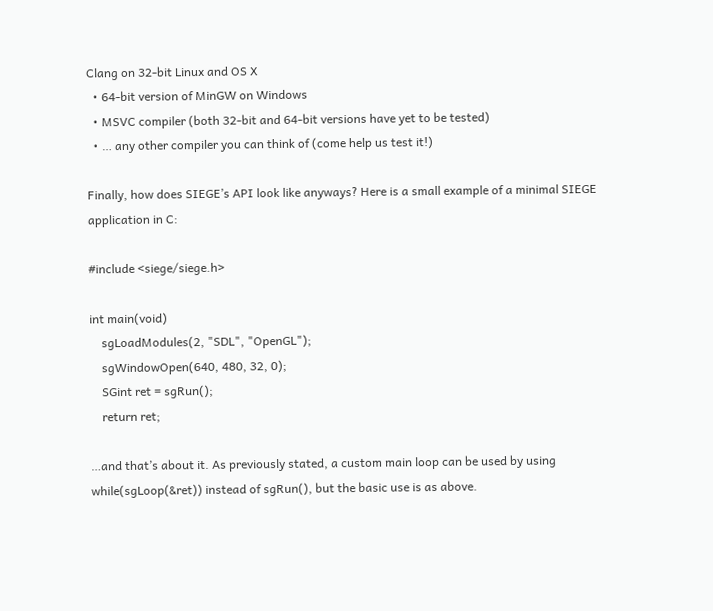Clang on 32-bit Linux and OS X
  • 64-bit version of MinGW on Windows
  • MSVC compiler (both 32-bit and 64-bit versions have yet to be tested)
  • … any other compiler you can think of (come help us test it!)

Finally, how does SIEGE’s API look like anyways? Here is a small example of a minimal SIEGE application in C:

#include <siege/siege.h>

int main(void)
    sgLoadModules(2, "SDL", "OpenGL");
    sgWindowOpen(640, 480, 32, 0);
    SGint ret = sgRun();
    return ret;

…and that’s about it. As previously stated, a custom main loop can be used by using while(sgLoop(&ret)) instead of sgRun(), but the basic use is as above.